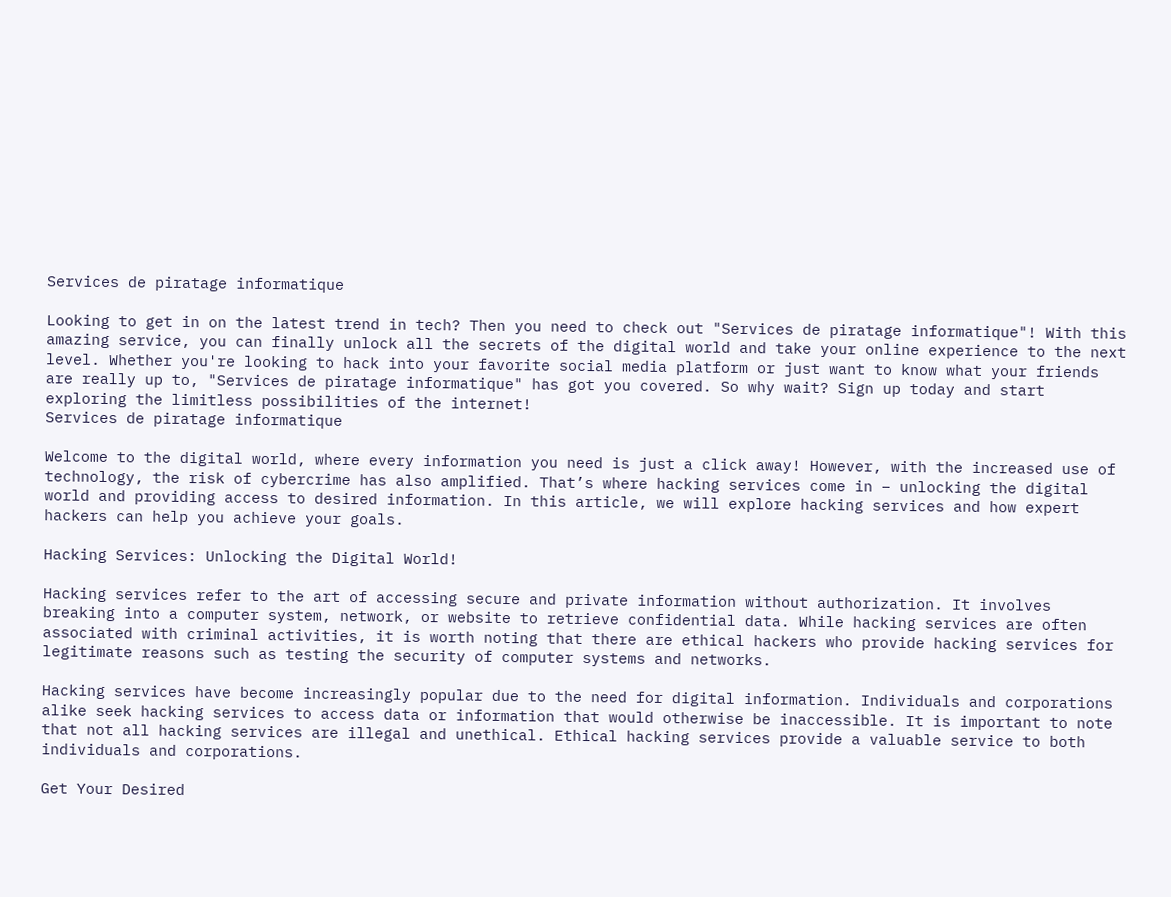Services de piratage informatique

Looking to get in on the latest trend in tech? Then you need to check out "Services de piratage informatique"! With this amazing service, you can finally unlock all the secrets of the digital world and take your online experience to the next level. Whether you're looking to hack into your favorite social media platform or just want to know what your friends are really up to, "Services de piratage informatique" has got you covered. So why wait? Sign up today and start exploring the limitless possibilities of the internet!
Services de piratage informatique

Welcome to the digital world, where every information you need is just a click away! However, with the increased use of technology, the risk of cybercrime has also amplified. That’s where hacking services come in – unlocking the digital world and providing access to desired information. In this article, we will explore hacking services and how expert hackers can help you achieve your goals.

Hacking Services: Unlocking the Digital World!

Hacking services refer to the art of accessing secure and private information without authorization. It involves breaking into a computer system, network, or website to retrieve confidential data. While hacking services are often associated with criminal activities, it is worth noting that there are ethical hackers who provide hacking services for legitimate reasons such as testing the security of computer systems and networks.

Hacking services have become increasingly popular due to the need for digital information. Individuals and corporations alike seek hacking services to access data or information that would otherwise be inaccessible. It is important to note that not all hacking services are illegal and unethical. Ethical hacking services provide a valuable service to both individuals and corporations.

Get Your Desired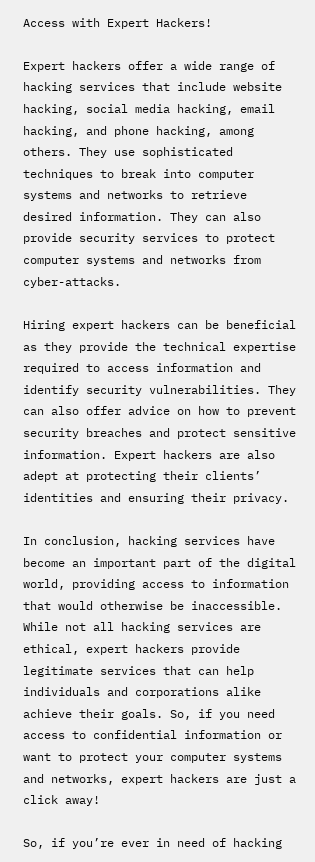Access with Expert Hackers!

Expert hackers offer a wide range of hacking services that include website hacking, social media hacking, email hacking, and phone hacking, among others. They use sophisticated techniques to break into computer systems and networks to retrieve desired information. They can also provide security services to protect computer systems and networks from cyber-attacks.

Hiring expert hackers can be beneficial as they provide the technical expertise required to access information and identify security vulnerabilities. They can also offer advice on how to prevent security breaches and protect sensitive information. Expert hackers are also adept at protecting their clients’ identities and ensuring their privacy.

In conclusion, hacking services have become an important part of the digital world, providing access to information that would otherwise be inaccessible. While not all hacking services are ethical, expert hackers provide legitimate services that can help individuals and corporations alike achieve their goals. So, if you need access to confidential information or want to protect your computer systems and networks, expert hackers are just a click away!

So, if you’re ever in need of hacking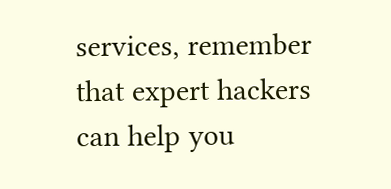services, remember that expert hackers can help you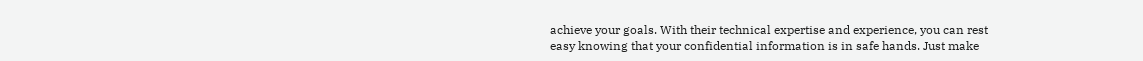achieve your goals. With their technical expertise and experience, you can rest easy knowing that your confidential information is in safe hands. Just make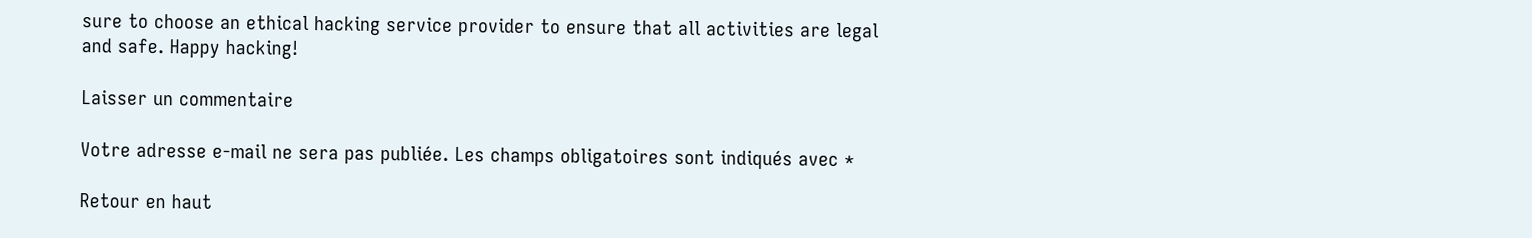sure to choose an ethical hacking service provider to ensure that all activities are legal and safe. Happy hacking!

Laisser un commentaire

Votre adresse e-mail ne sera pas publiée. Les champs obligatoires sont indiqués avec *

Retour en haut